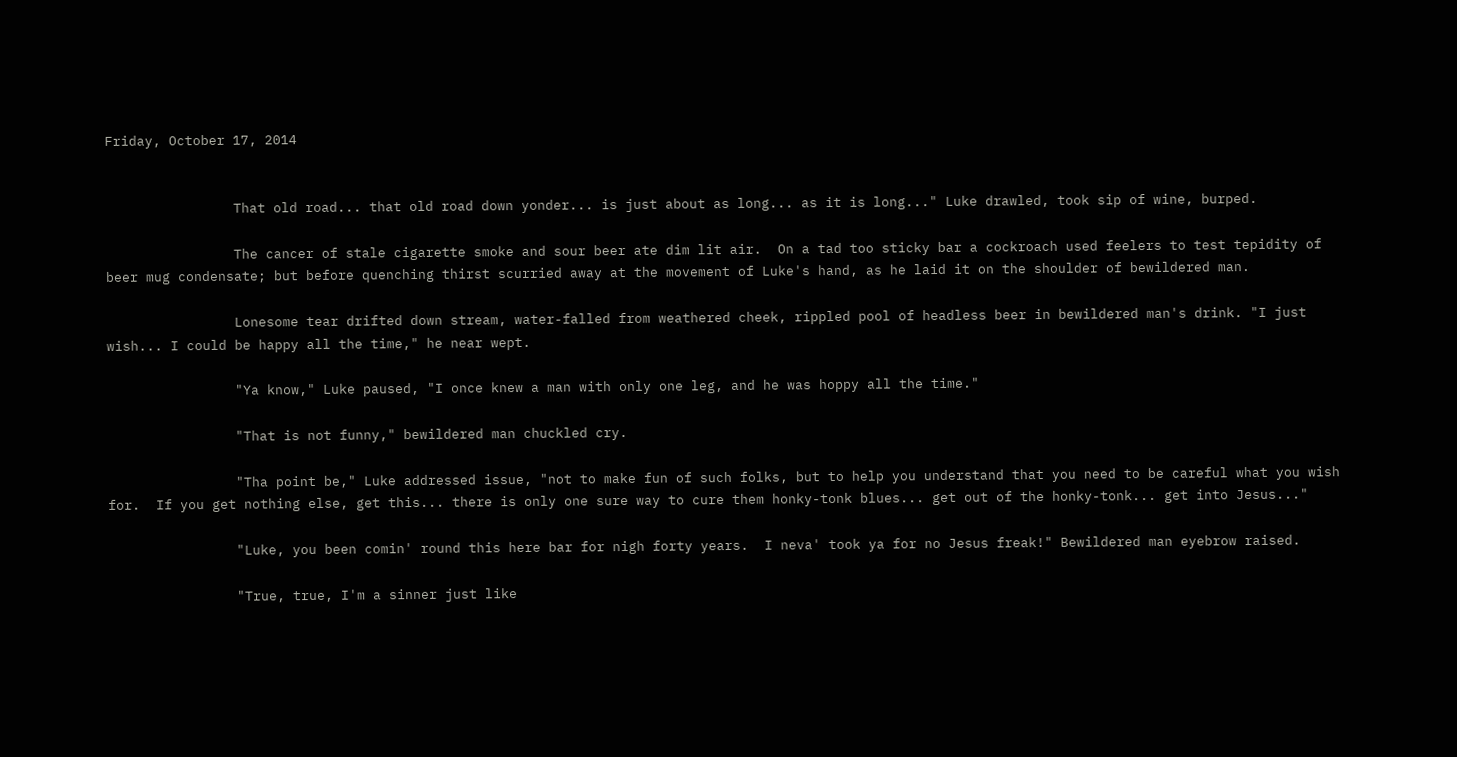Friday, October 17, 2014


                That old road... that old road down yonder... is just about as long... as it is long..." Luke drawled, took sip of wine, burped.

                The cancer of stale cigarette smoke and sour beer ate dim lit air.  On a tad too sticky bar a cockroach used feelers to test tepidity of beer mug condensate; but before quenching thirst scurried away at the movement of Luke's hand, as he laid it on the shoulder of bewildered man.

                Lonesome tear drifted down stream, water-falled from weathered cheek, rippled pool of headless beer in bewildered man's drink. "I just wish... I could be happy all the time," he near wept.

                "Ya know," Luke paused, "I once knew a man with only one leg, and he was hoppy all the time."

                "That is not funny," bewildered man chuckled cry.

                "Tha point be," Luke addressed issue, "not to make fun of such folks, but to help you understand that you need to be careful what you wish for.  If you get nothing else, get this... there is only one sure way to cure them honky-tonk blues... get out of the honky-tonk... get into Jesus..."

                "Luke, you been comin' round this here bar for nigh forty years.  I neva' took ya for no Jesus freak!" Bewildered man eyebrow raised.

                "True, true, I'm a sinner just like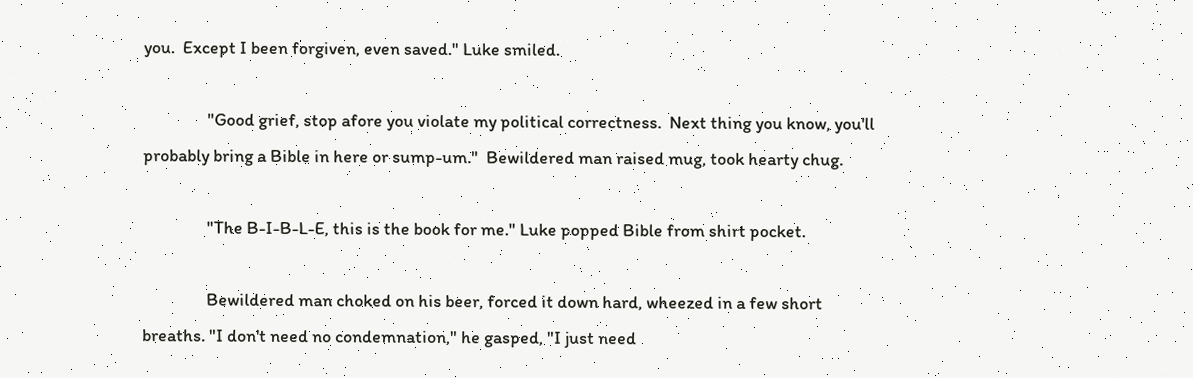you.  Except I been forgiven, even saved." Luke smiled.

                "Good grief, stop afore you violate my political correctness.  Next thing you know, you'll probably bring a Bible in here or sump-um."  Bewildered man raised mug, took hearty chug.

                "The B-I-B-L-E, this is the book for me." Luke popped Bible from shirt pocket.

                Bewildered man choked on his beer, forced it down hard, wheezed in a few short breaths. "I don't need no condemnation," he gasped, "I just need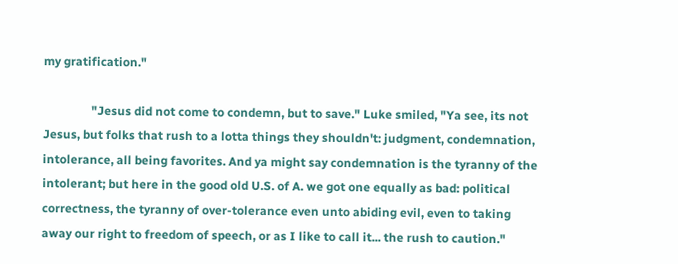my gratification."

                "Jesus did not come to condemn, but to save." Luke smiled, "Ya see, its not Jesus, but folks that rush to a lotta things they shouldn't: judgment, condemnation, intolerance, all being favorites. And ya might say condemnation is the tyranny of the intolerant; but here in the good old U.S. of A. we got one equally as bad: political correctness, the tyranny of over-tolerance even unto abiding evil, even to taking away our right to freedom of speech, or as I like to call it... the rush to caution."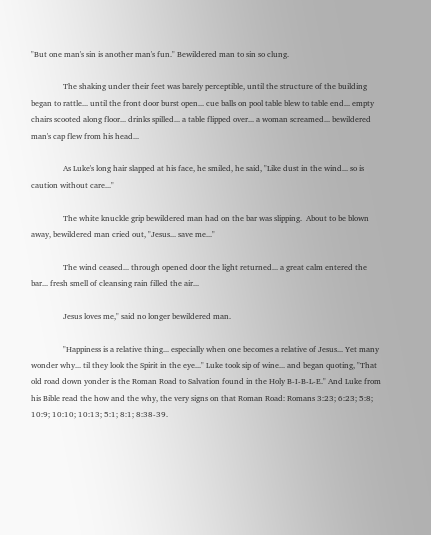"But one man's sin is another man's fun." Bewildered man to sin so clung.

                The shaking under their feet was barely perceptible, until the structure of the building began to rattle... until the front door burst open... cue balls on pool table blew to table end... empty chairs scooted along floor... drinks spilled... a table flipped over... a woman screamed... bewildered man's cap flew from his head...

                As Luke's long hair slapped at his face, he smiled, he said, "Like dust in the wind... so is caution without care..."

                The white knuckle grip bewildered man had on the bar was slipping.  About to be blown away, bewildered man cried out, "Jesus... save me..."

                The wind ceased... through opened door the light returned... a great calm entered the bar... fresh smell of cleansing rain filled the air...

                Jesus loves me," said no longer bewildered man.

                "Happiness is a relative thing... especially when one becomes a relative of Jesus... Yet many wonder why... til they look the Spirit in the eye..." Luke took sip of wine... and began quoting, "That old road down yonder is the Roman Road to Salvation found in the Holy B-I-B-L-E." And Luke from his Bible read the how and the why, the very signs on that Roman Road: Romans 3:23; 6:23; 5:8; 10:9; 10:10; 10:13; 5:1; 8:1; 8:38-39.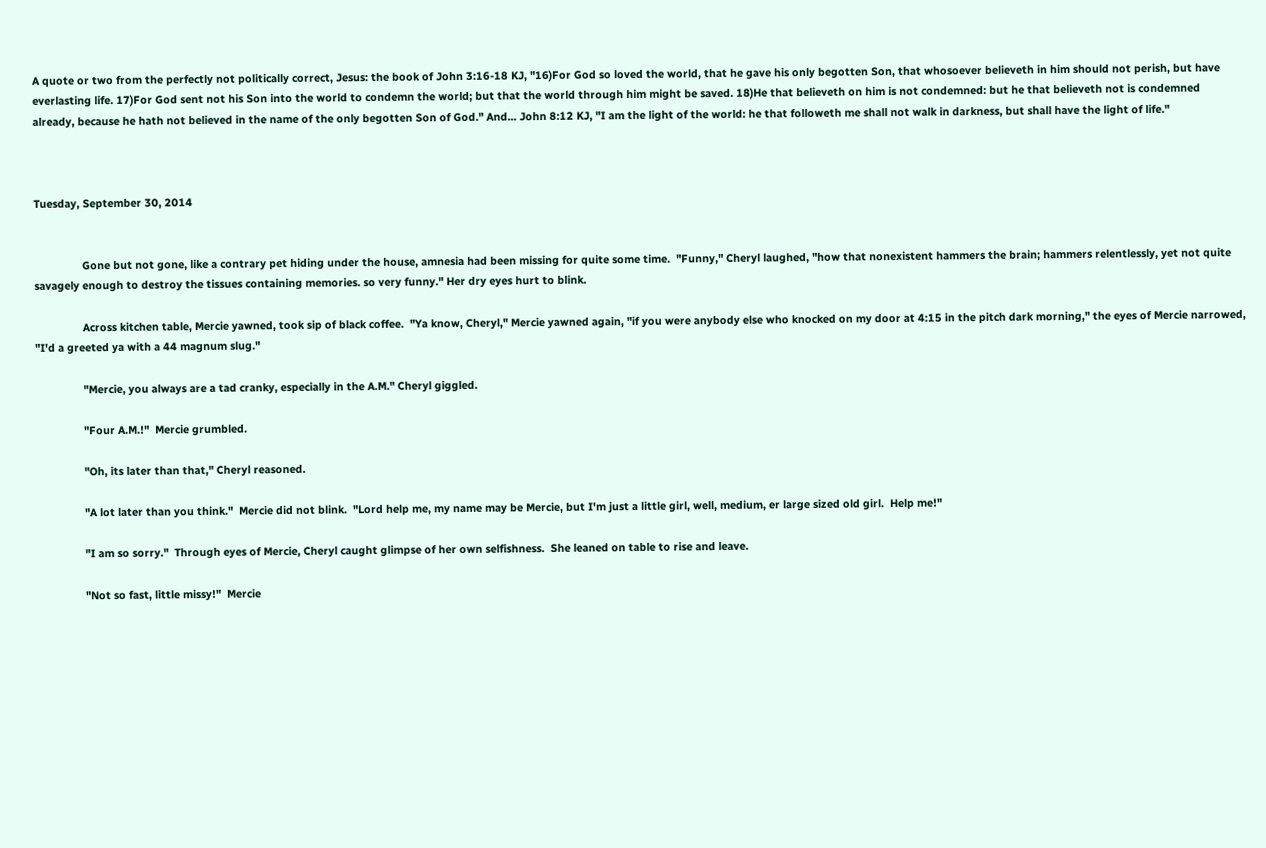A quote or two from the perfectly not politically correct, Jesus: the book of John 3:16-18 KJ, "16)For God so loved the world, that he gave his only begotten Son, that whosoever believeth in him should not perish, but have everlasting life. 17)For God sent not his Son into the world to condemn the world; but that the world through him might be saved. 18)He that believeth on him is not condemned: but he that believeth not is condemned already, because he hath not believed in the name of the only begotten Son of God." And... John 8:12 KJ, "I am the light of the world: he that followeth me shall not walk in darkness, but shall have the light of life."



Tuesday, September 30, 2014


                Gone but not gone, like a contrary pet hiding under the house, amnesia had been missing for quite some time.  "Funny," Cheryl laughed, "how that nonexistent hammers the brain; hammers relentlessly, yet not quite savagely enough to destroy the tissues containing memories. so very funny." Her dry eyes hurt to blink.

                Across kitchen table, Mercie yawned, took sip of black coffee.  "Ya know, Cheryl," Mercie yawned again, "if you were anybody else who knocked on my door at 4:15 in the pitch dark morning," the eyes of Mercie narrowed, "I'd a greeted ya with a 44 magnum slug."

                "Mercie, you always are a tad cranky, especially in the A.M." Cheryl giggled.

                "Four A.M.!"  Mercie grumbled.

                "Oh, its later than that," Cheryl reasoned.

                "A lot later than you think."  Mercie did not blink.  "Lord help me, my name may be Mercie, but I'm just a little girl, well, medium, er large sized old girl.  Help me!"

                "I am so sorry."  Through eyes of Mercie, Cheryl caught glimpse of her own selfishness.  She leaned on table to rise and leave.

                "Not so fast, little missy!"  Mercie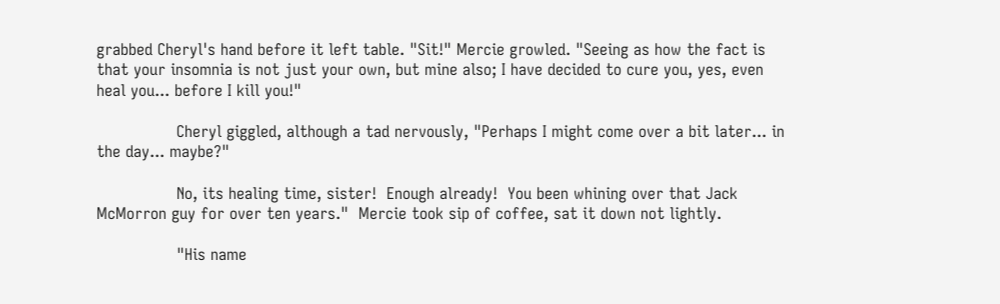grabbed Cheryl's hand before it left table. "Sit!" Mercie growled. "Seeing as how the fact is that your insomnia is not just your own, but mine also; I have decided to cure you, yes, even heal you... before I kill you!"

                Cheryl giggled, although a tad nervously, "Perhaps I might come over a bit later... in the day... maybe?"

                No, its healing time, sister!  Enough already!  You been whining over that Jack McMorron guy for over ten years."  Mercie took sip of coffee, sat it down not lightly.

                "His name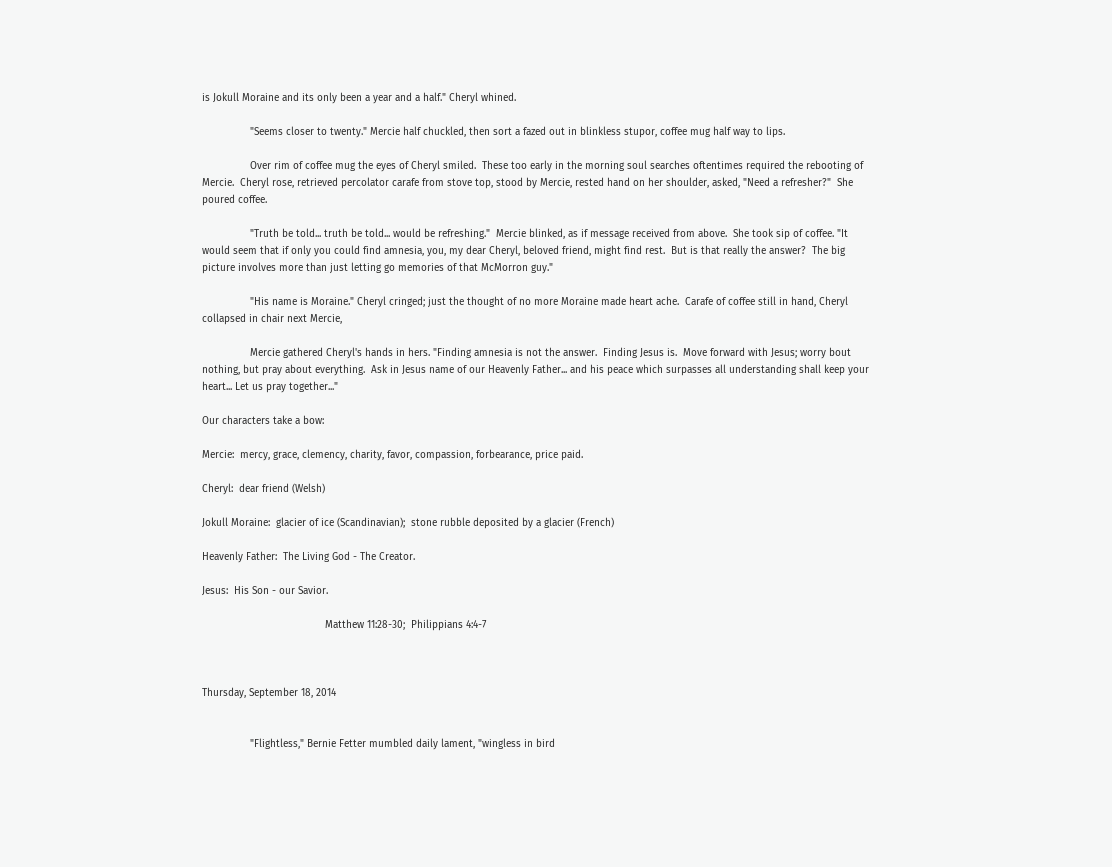is Jokull Moraine and its only been a year and a half." Cheryl whined.

                "Seems closer to twenty." Mercie half chuckled, then sort a fazed out in blinkless stupor, coffee mug half way to lips.

                Over rim of coffee mug the eyes of Cheryl smiled.  These too early in the morning soul searches oftentimes required the rebooting of Mercie.  Cheryl rose, retrieved percolator carafe from stove top, stood by Mercie, rested hand on her shoulder, asked, "Need a refresher?"  She poured coffee.

                "Truth be told... truth be told... would be refreshing."  Mercie blinked, as if message received from above.  She took sip of coffee. "It would seem that if only you could find amnesia, you, my dear Cheryl, beloved friend, might find rest.  But is that really the answer?  The big picture involves more than just letting go memories of that McMorron guy."

                "His name is Moraine." Cheryl cringed; just the thought of no more Moraine made heart ache.  Carafe of coffee still in hand, Cheryl collapsed in chair next Mercie,

                Mercie gathered Cheryl's hands in hers. "Finding amnesia is not the answer.  Finding Jesus is.  Move forward with Jesus; worry bout nothing, but pray about everything.  Ask in Jesus name of our Heavenly Father... and his peace which surpasses all understanding shall keep your heart... Let us pray together..."

Our characters take a bow:

Mercie:  mercy, grace, clemency, charity, favor, compassion, forbearance, price paid.

Cheryl:  dear friend (Welsh)

Jokull Moraine:  glacier of ice (Scandinavian);  stone rubble deposited by a glacier (French)

Heavenly Father:  The Living God - The Creator.

Jesus:  His Son - our Savior.

                                         Matthew 11:28-30;  Philippians 4:4-7



Thursday, September 18, 2014


                "Flightless," Bernie Fetter mumbled daily lament, "wingless in bird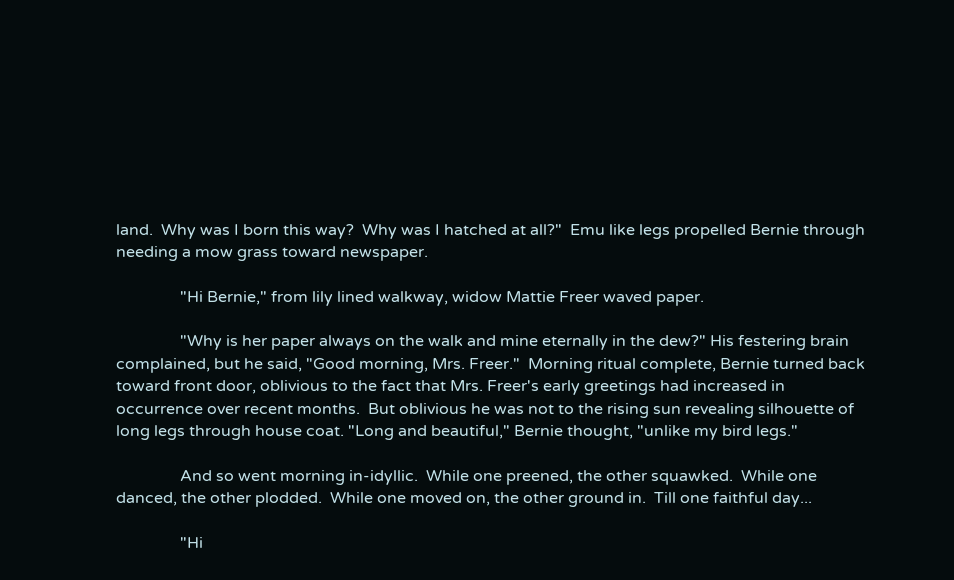land.  Why was I born this way?  Why was I hatched at all?"  Emu like legs propelled Bernie through needing a mow grass toward newspaper.

                "Hi Bernie," from lily lined walkway, widow Mattie Freer waved paper.

                "Why is her paper always on the walk and mine eternally in the dew?" His festering brain complained, but he said, "Good morning, Mrs. Freer."  Morning ritual complete, Bernie turned back toward front door, oblivious to the fact that Mrs. Freer's early greetings had increased in occurrence over recent months.  But oblivious he was not to the rising sun revealing silhouette of long legs through house coat. "Long and beautiful," Bernie thought, "unlike my bird legs."

                And so went morning in-idyllic.  While one preened, the other squawked.  While one danced, the other plodded.  While one moved on, the other ground in.  Till one faithful day...

                "Hi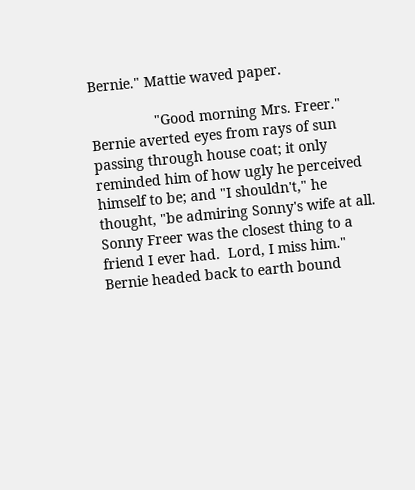Bernie." Mattie waved paper.

                "Good morning Mrs. Freer." Bernie averted eyes from rays of sun passing through house coat; it only reminded him of how ugly he perceived himself to be; and "I shouldn't," he thought, "be admiring Sonny's wife at all.  Sonny Freer was the closest thing to a friend I ever had.  Lord, I miss him."  Bernie headed back to earth bound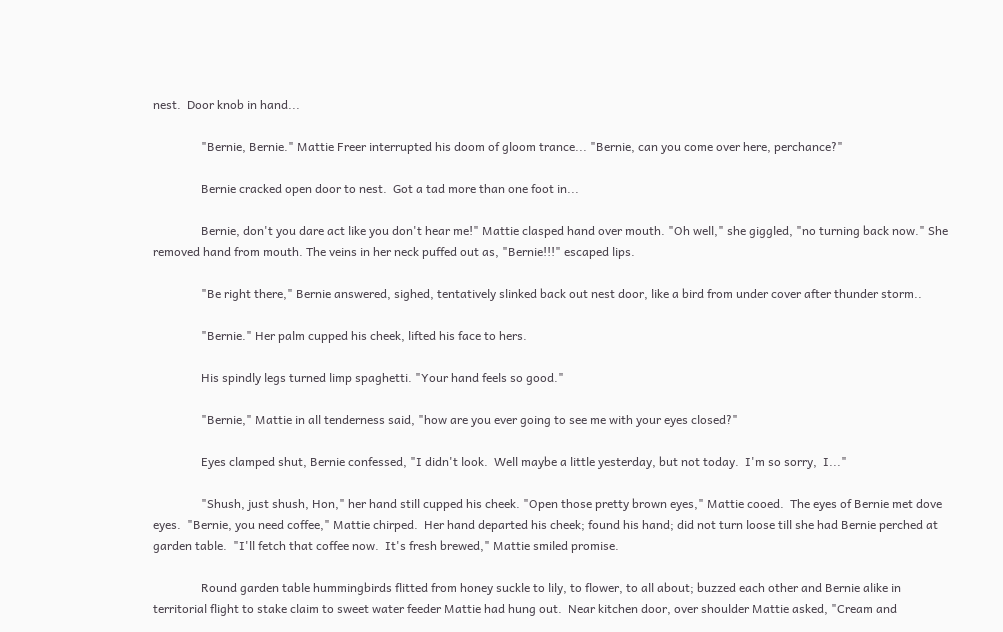nest.  Door knob in hand...

                "Bernie, Bernie." Mattie Freer interrupted his doom of gloom trance... "Bernie, can you come over here, perchance?"

                Bernie cracked open door to nest.  Got a tad more than one foot in...

                Bernie, don't you dare act like you don't hear me!" Mattie clasped hand over mouth. "Oh well," she giggled, "no turning back now." She removed hand from mouth. The veins in her neck puffed out as, "Bernie!!!" escaped lips.

                "Be right there," Bernie answered, sighed, tentatively slinked back out nest door, like a bird from under cover after thunder storm..

                "Bernie." Her palm cupped his cheek, lifted his face to hers.

                His spindly legs turned limp spaghetti. "Your hand feels so good."

                "Bernie," Mattie in all tenderness said, "how are you ever going to see me with your eyes closed?"

                Eyes clamped shut, Bernie confessed, "I didn't look.  Well maybe a little yesterday, but not today.  I'm so sorry,  I..."

                "Shush, just shush, Hon," her hand still cupped his cheek. "Open those pretty brown eyes," Mattie cooed.  The eyes of Bernie met dove eyes.  "Bernie, you need coffee," Mattie chirped.  Her hand departed his cheek; found his hand; did not turn loose till she had Bernie perched at garden table.  "I'll fetch that coffee now.  It's fresh brewed," Mattie smiled promise.

                Round garden table hummingbirds flitted from honey suckle to lily, to flower, to all about; buzzed each other and Bernie alike in territorial flight to stake claim to sweet water feeder Mattie had hung out.  Near kitchen door, over shoulder Mattie asked, "Cream and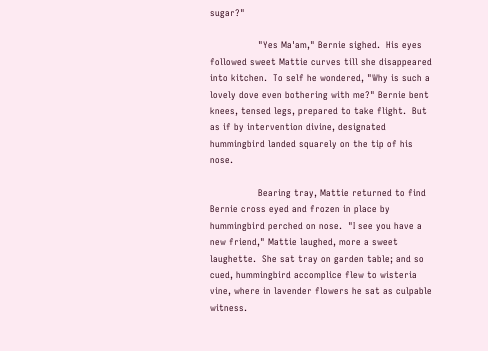sugar?"

                "Yes Ma'am," Bernie sighed.  His eyes followed sweet Mattie curves till she disappeared into kitchen.  To self he wondered, "Why is such a lovely dove even bothering with me?" Bernie bent knees, tensed legs, prepared to take flight.  But as if by intervention divine, designated hummingbird landed squarely on the tip of his nose.

                Bearing tray, Mattie returned to find Bernie cross eyed and frozen in place by hummingbird perched on nose.  "I see you have a new friend," Mattie laughed, more a sweet laughette.  She sat tray on garden table; and so cued, hummingbird accomplice flew to wisteria vine, where in lavender flowers he sat as culpable witness.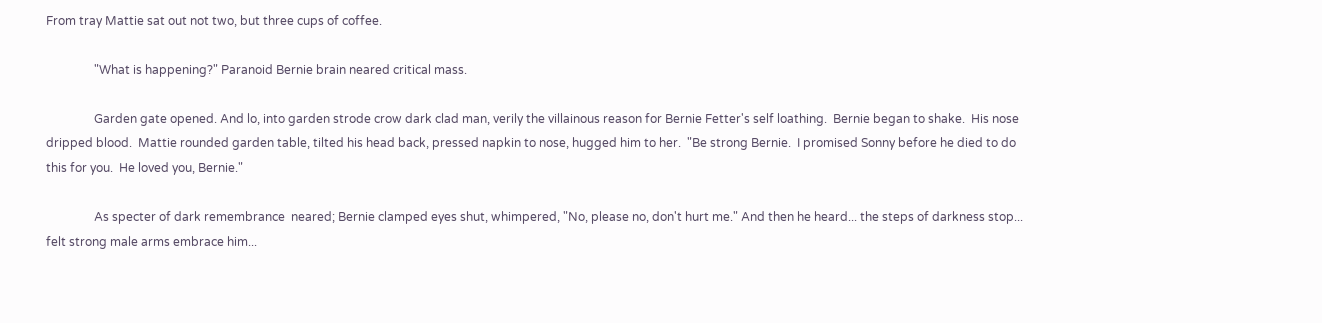From tray Mattie sat out not two, but three cups of coffee.

                "What is happening?" Paranoid Bernie brain neared critical mass.

                Garden gate opened. And lo, into garden strode crow dark clad man, verily the villainous reason for Bernie Fetter's self loathing.  Bernie began to shake.  His nose dripped blood.  Mattie rounded garden table, tilted his head back, pressed napkin to nose, hugged him to her.  "Be strong Bernie.  I promised Sonny before he died to do this for you.  He loved you, Bernie."

                As specter of dark remembrance  neared; Bernie clamped eyes shut, whimpered, "No, please no, don't hurt me." And then he heard... the steps of darkness stop... felt strong male arms embrace him...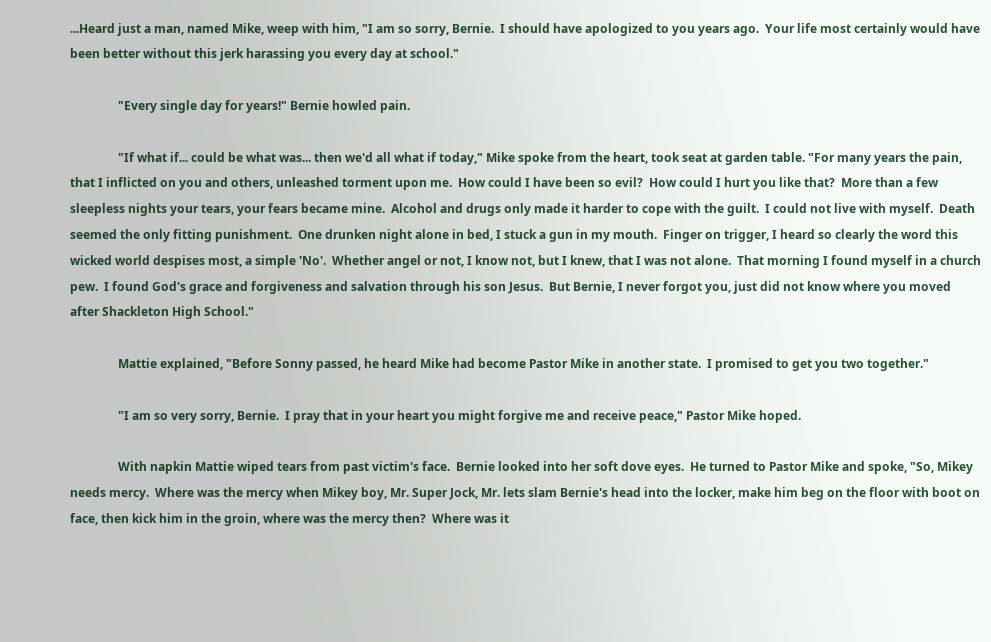...Heard just a man, named Mike, weep with him, "I am so sorry, Bernie.  I should have apologized to you years ago.  Your life most certainly would have been better without this jerk harassing you every day at school."

                "Every single day for years!" Bernie howled pain.

                "If what if... could be what was... then we'd all what if today," Mike spoke from the heart, took seat at garden table. "For many years the pain, that I inflicted on you and others, unleashed torment upon me.  How could I have been so evil?  How could I hurt you like that?  More than a few sleepless nights your tears, your fears became mine.  Alcohol and drugs only made it harder to cope with the guilt.  I could not live with myself.  Death seemed the only fitting punishment.  One drunken night alone in bed, I stuck a gun in my mouth.  Finger on trigger, I heard so clearly the word this wicked world despises most, a simple 'No'.  Whether angel or not, I know not, but I knew, that I was not alone.  That morning I found myself in a church pew.  I found God's grace and forgiveness and salvation through his son Jesus.  But Bernie, I never forgot you, just did not know where you moved after Shackleton High School."

                Mattie explained, "Before Sonny passed, he heard Mike had become Pastor Mike in another state.  I promised to get you two together."

                "I am so very sorry, Bernie.  I pray that in your heart you might forgive me and receive peace," Pastor Mike hoped.

                With napkin Mattie wiped tears from past victim's face.  Bernie looked into her soft dove eyes.  He turned to Pastor Mike and spoke, "So, Mikey needs mercy.  Where was the mercy when Mikey boy, Mr. Super Jock, Mr. lets slam Bernie's head into the locker, make him beg on the floor with boot on face, then kick him in the groin, where was the mercy then?  Where was it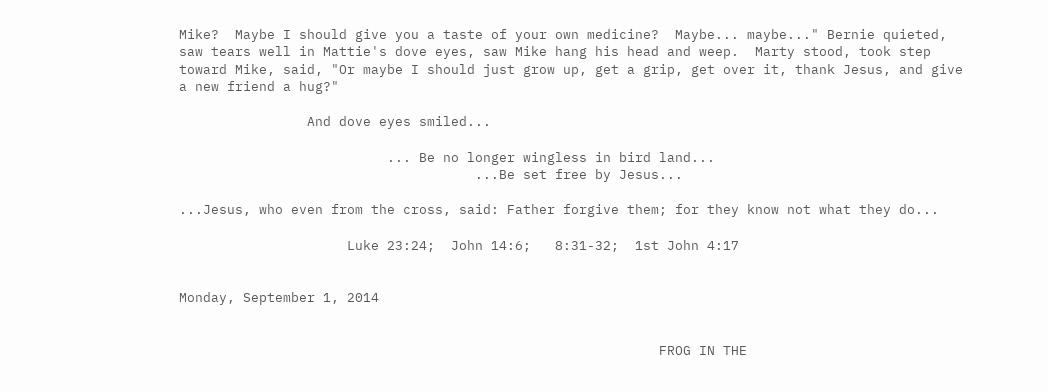Mike?  Maybe I should give you a taste of your own medicine?  Maybe... maybe..." Bernie quieted, saw tears well in Mattie's dove eyes, saw Mike hang his head and weep.  Marty stood, took step toward Mike, said, "Or maybe I should just grow up, get a grip, get over it, thank Jesus, and give a new friend a hug?"

                And dove eyes smiled...

                          ... Be no longer wingless in bird land...
                                     ...Be set free by Jesus...

...Jesus, who even from the cross, said: Father forgive them; for they know not what they do...

                     Luke 23:24;  John 14:6;   8:31-32;  1st John 4:17


Monday, September 1, 2014


                                                            FROG IN THE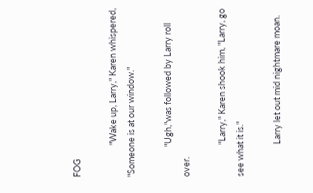FOG

                "Wake up, Larry," Karen whispered, "Someone is at our window."

               "Ugh,"was followed by Larry roll over.

                "Larry," Karen shook him, "Larry, go see what it is."

                Larry let out mid nightmare moan.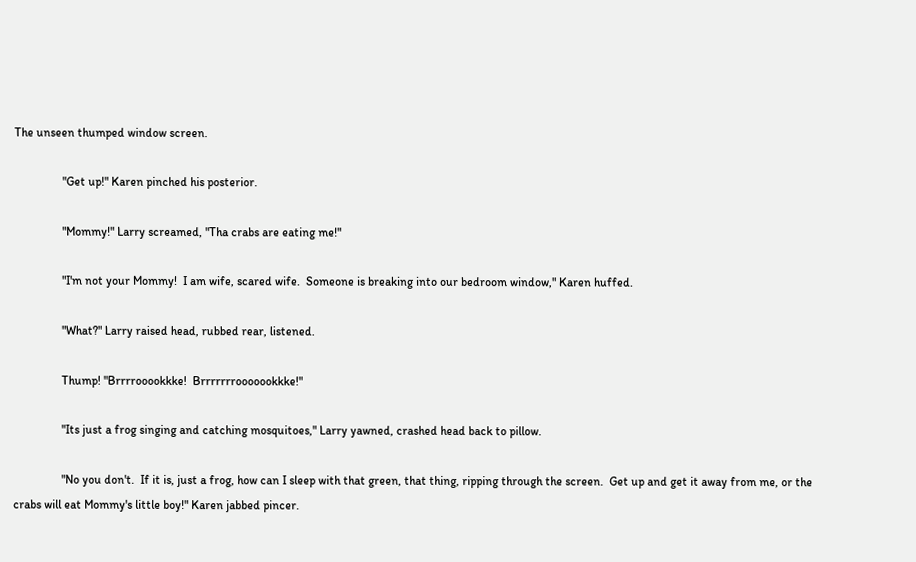The unseen thumped window screen.

                "Get up!" Karen pinched his posterior.

                "Mommy!" Larry screamed, "Tha crabs are eating me!"

                "I'm not your Mommy!  I am wife, scared wife.  Someone is breaking into our bedroom window," Karen huffed.

                "What?" Larry raised head, rubbed rear, listened.

                Thump! "Brrrrooookkke!  Brrrrrrrooooookkke!"

                "Its just a frog singing and catching mosquitoes," Larry yawned, crashed head back to pillow.

                "No you don't.  If it is, just a frog, how can I sleep with that green, that thing, ripping through the screen.  Get up and get it away from me, or the crabs will eat Mommy's little boy!" Karen jabbed pincer.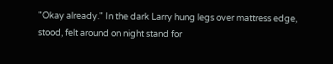"Okay already." In the dark Larry hung legs over mattress edge, stood, felt around on night stand for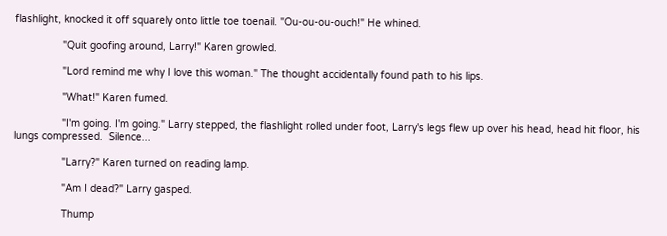flashlight, knocked it off squarely onto little toe toenail. "Ou-ou-ou-ouch!" He whined.

                "Quit goofing around, Larry!" Karen growled.

                "Lord remind me why I love this woman." The thought accidentally found path to his lips.

                "What!" Karen fumed.

                "I'm going. I'm going." Larry stepped, the flashlight rolled under foot, Larry's legs flew up over his head, head hit floor, his lungs compressed.  Silence...

                "Larry?" Karen turned on reading lamp.

                "Am I dead?" Larry gasped.

                Thump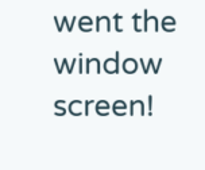went the window screen!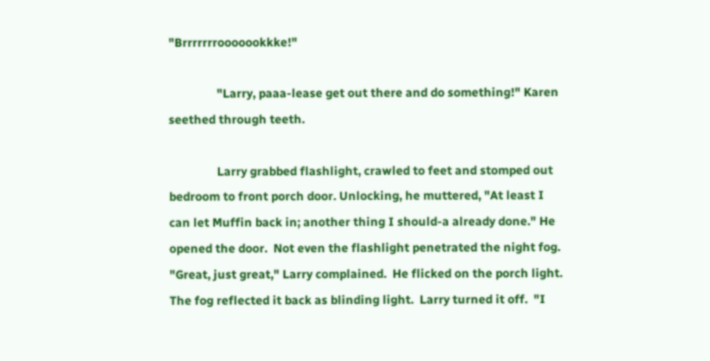"Brrrrrrrooooookkke!"

                "Larry, paaa-lease get out there and do something!" Karen seethed through teeth.

                Larry grabbed flashlight, crawled to feet and stomped out bedroom to front porch door. Unlocking, he muttered, "At least I can let Muffin back in; another thing I should-a already done." He opened the door.  Not even the flashlight penetrated the night fog.  "Great, just great," Larry complained.  He flicked on the porch light.  The fog reflected it back as blinding light.  Larry turned it off.  "I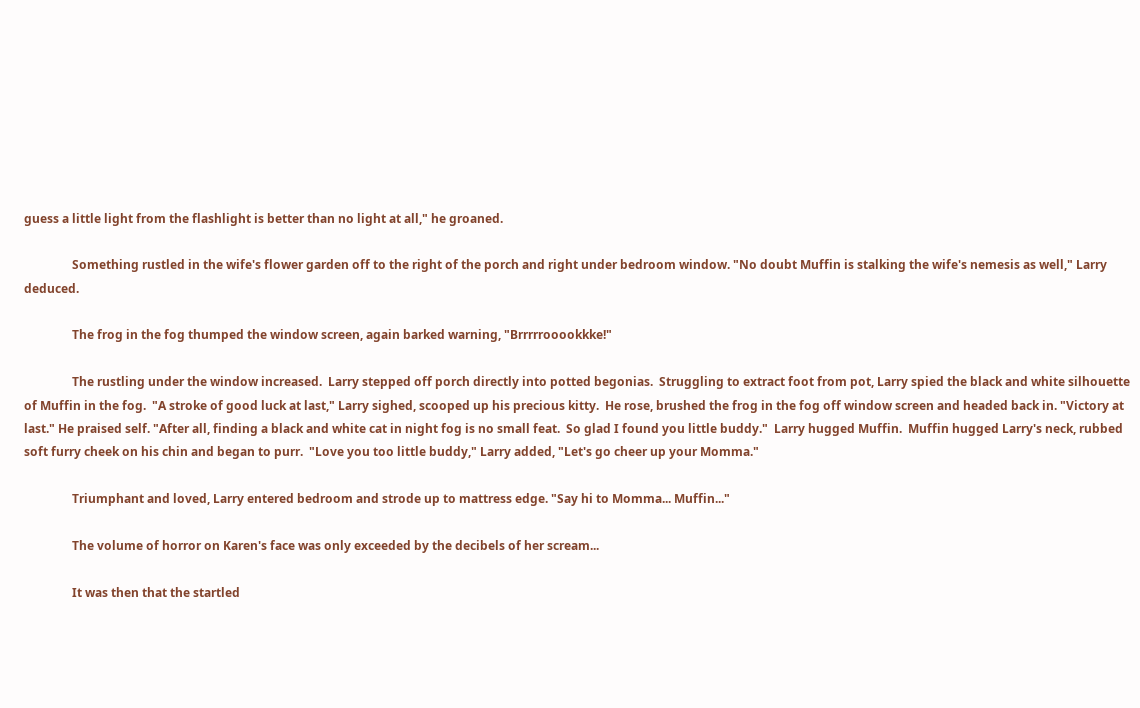guess a little light from the flashlight is better than no light at all," he groaned.

                Something rustled in the wife's flower garden off to the right of the porch and right under bedroom window. "No doubt Muffin is stalking the wife's nemesis as well," Larry deduced.

                The frog in the fog thumped the window screen, again barked warning, "Brrrrrooookkke!"

                The rustling under the window increased.  Larry stepped off porch directly into potted begonias.  Struggling to extract foot from pot, Larry spied the black and white silhouette of Muffin in the fog.  "A stroke of good luck at last," Larry sighed, scooped up his precious kitty.  He rose, brushed the frog in the fog off window screen and headed back in. "Victory at last." He praised self. "After all, finding a black and white cat in night fog is no small feat.  So glad I found you little buddy."  Larry hugged Muffin.  Muffin hugged Larry's neck, rubbed soft furry cheek on his chin and began to purr.  "Love you too little buddy," Larry added, "Let's go cheer up your Momma."

                Triumphant and loved, Larry entered bedroom and strode up to mattress edge. "Say hi to Momma... Muffin..."

                The volume of horror on Karen's face was only exceeded by the decibels of her scream...

                It was then that the startled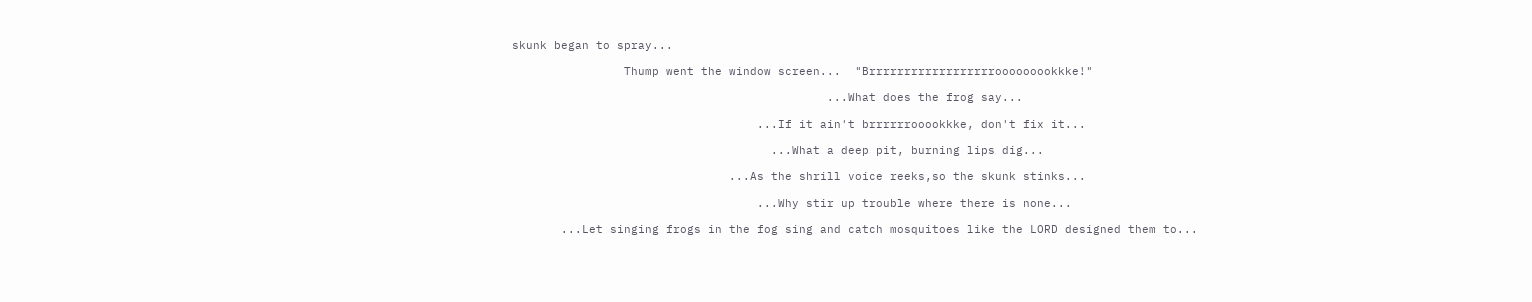skunk began to spray...

                Thump went the window screen...  "Brrrrrrrrrrrrrrrrrrooooooookkke!"

                                             ...What does the frog say...

                                   ...If it ain't brrrrrrooookkke, don't fix it...

                                     ...What a deep pit, burning lips dig...

                               ...As the shrill voice reeks,so the skunk stinks...

                                   ...Why stir up trouble where there is none...

       ...Let singing frogs in the fog sing and catch mosquitoes like the LORD designed them to...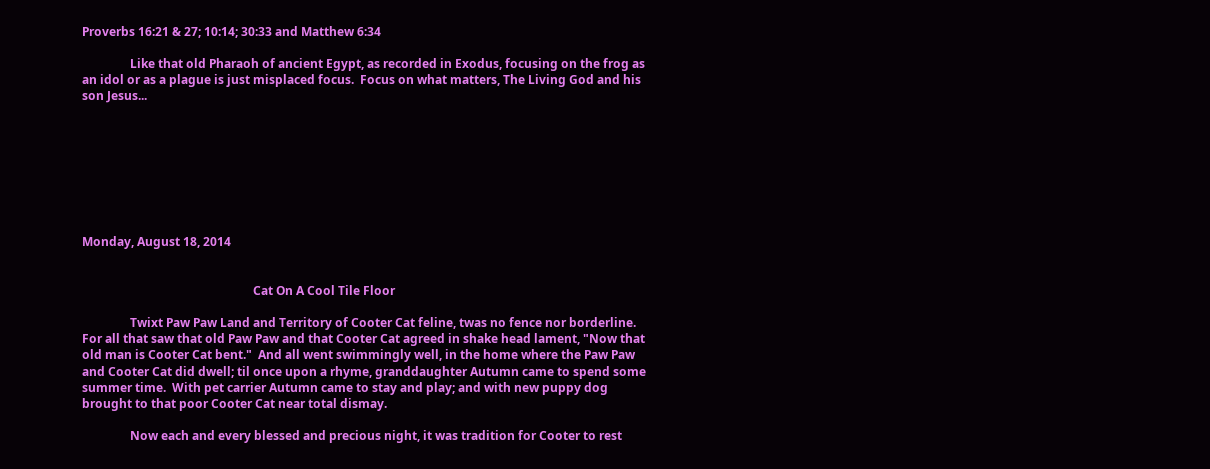Proverbs 16:21 & 27; 10:14; 30:33 and Matthew 6:34

                Like that old Pharaoh of ancient Egypt, as recorded in Exodus, focusing on the frog as an idol or as a plague is just misplaced focus.  Focus on what matters, The Living God and his son Jesus...








Monday, August 18, 2014


                                                         Cat On A Cool Tile Floor

                Twixt Paw Paw Land and Territory of Cooter Cat feline, twas no fence nor borderline.  For all that saw that old Paw Paw and that Cooter Cat agreed in shake head lament, "Now that old man is Cooter Cat bent."  And all went swimmingly well, in the home where the Paw Paw and Cooter Cat did dwell; til once upon a rhyme, granddaughter Autumn came to spend some summer time.  With pet carrier Autumn came to stay and play; and with new puppy dog brought to that poor Cooter Cat near total dismay.

                Now each and every blessed and precious night, it was tradition for Cooter to rest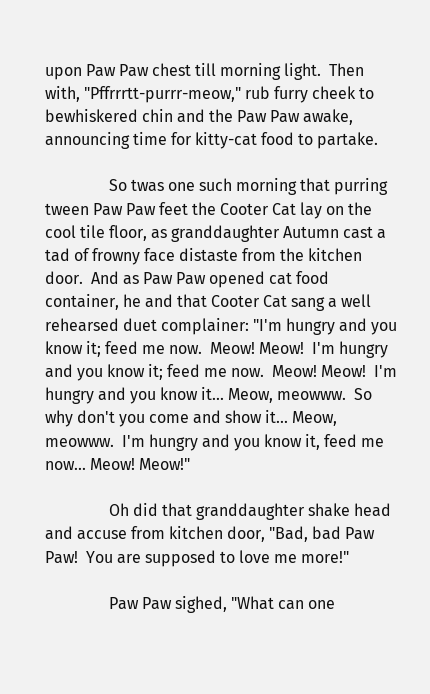upon Paw Paw chest till morning light.  Then with, "Pffrrrtt-purrr-meow," rub furry cheek to bewhiskered chin and the Paw Paw awake, announcing time for kitty-cat food to partake.

                So twas one such morning that purring tween Paw Paw feet the Cooter Cat lay on the cool tile floor, as granddaughter Autumn cast a tad of frowny face distaste from the kitchen door.  And as Paw Paw opened cat food container, he and that Cooter Cat sang a well rehearsed duet complainer: "I'm hungry and you know it; feed me now.  Meow! Meow!  I'm hungry and you know it; feed me now.  Meow! Meow!  I'm hungry and you know it... Meow, meowww.  So why don't you come and show it... Meow, meowww.  I'm hungry and you know it, feed me now... Meow! Meow!"

                Oh did that granddaughter shake head and accuse from kitchen door, "Bad, bad Paw Paw!  You are supposed to love me more!"

                Paw Paw sighed, "What can one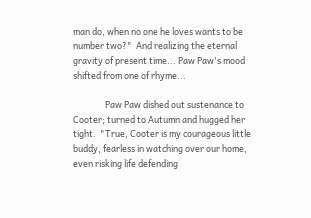man do, when no one he loves wants to be number two?"  And realizing the eternal gravity of present time... Paw Paw's mood shifted from one of rhyme...

                Paw Paw dished out sustenance to Cooter; turned to Autumn and hugged her tight.  "True, Cooter is my courageous little buddy, fearless in watching over our home, even risking life defending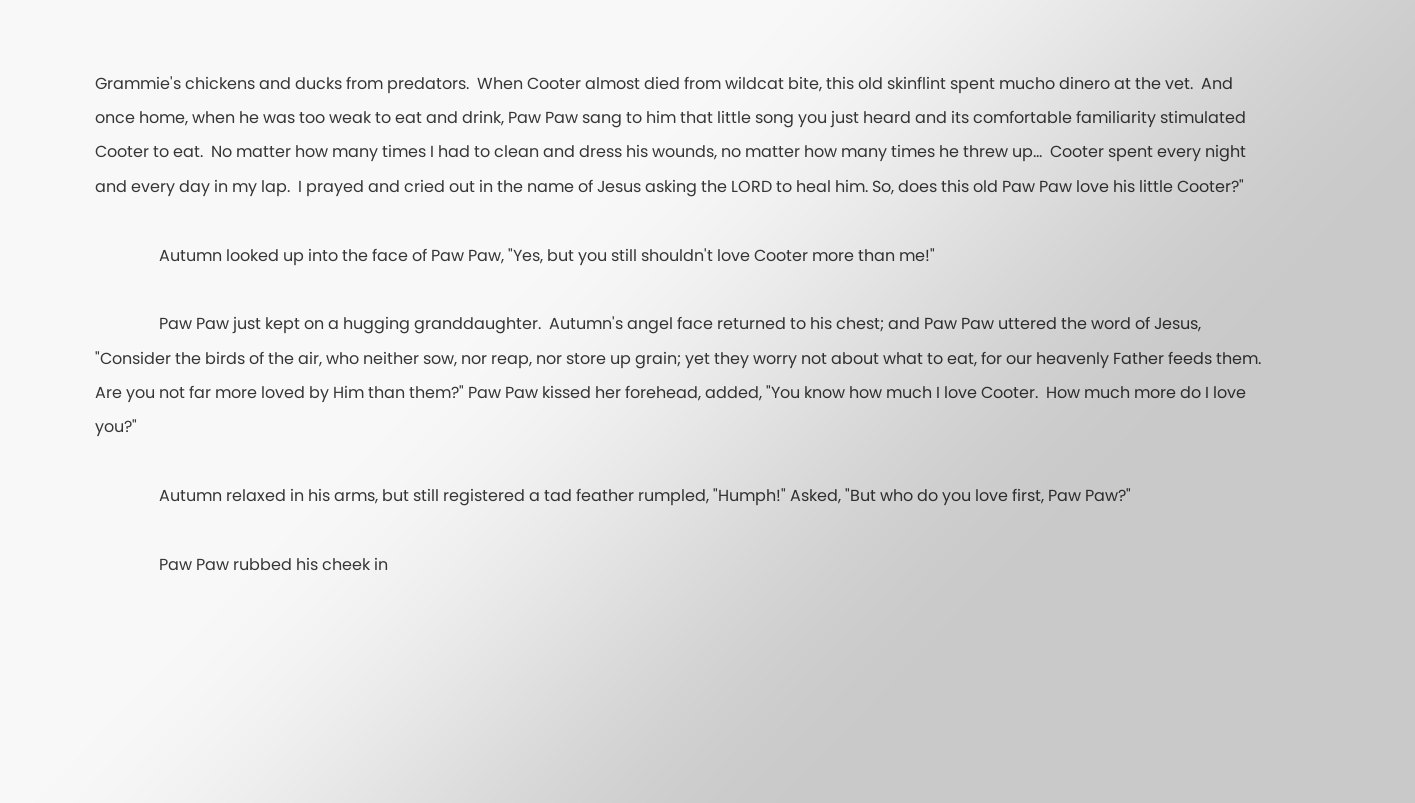Grammie's chickens and ducks from predators.  When Cooter almost died from wildcat bite, this old skinflint spent mucho dinero at the vet.  And once home, when he was too weak to eat and drink, Paw Paw sang to him that little song you just heard and its comfortable familiarity stimulated Cooter to eat.  No matter how many times I had to clean and dress his wounds, no matter how many times he threw up...  Cooter spent every night and every day in my lap.  I prayed and cried out in the name of Jesus asking the LORD to heal him. So, does this old Paw Paw love his little Cooter?"

                Autumn looked up into the face of Paw Paw, "Yes, but you still shouldn't love Cooter more than me!"

                Paw Paw just kept on a hugging granddaughter.  Autumn's angel face returned to his chest; and Paw Paw uttered the word of Jesus, "Consider the birds of the air, who neither sow, nor reap, nor store up grain; yet they worry not about what to eat, for our heavenly Father feeds them.  Are you not far more loved by Him than them?" Paw Paw kissed her forehead, added, "You know how much I love Cooter.  How much more do I love you?"

                Autumn relaxed in his arms, but still registered a tad feather rumpled, "Humph!" Asked, "But who do you love first, Paw Paw?"

                Paw Paw rubbed his cheek in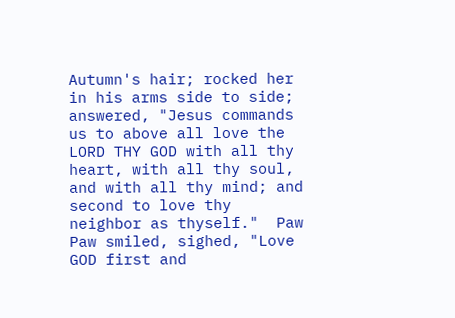Autumn's hair; rocked her in his arms side to side; answered, "Jesus commands us to above all love the LORD THY GOD with all thy heart, with all thy soul, and with all thy mind; and second to love thy neighbor as thyself."  Paw Paw smiled, sighed, "Love GOD first and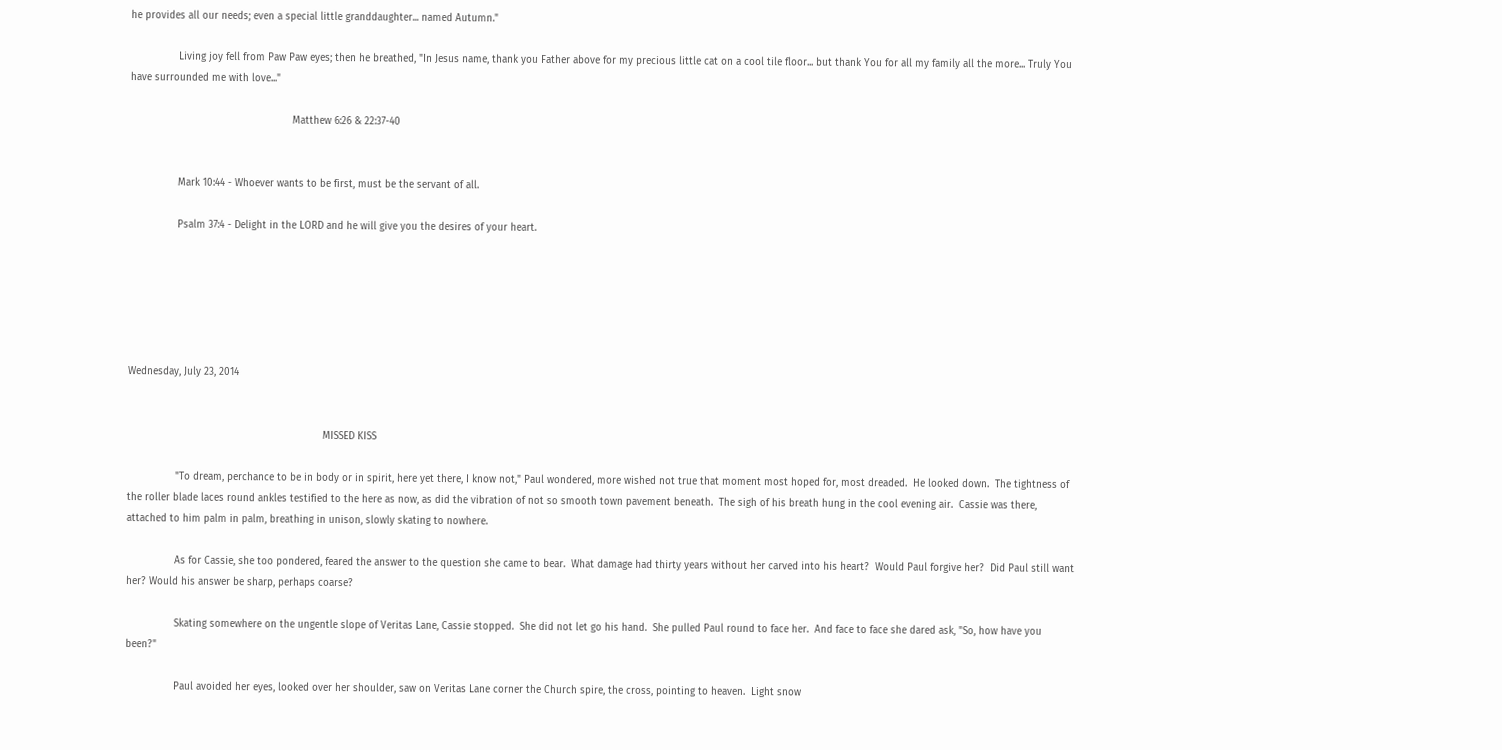he provides all our needs; even a special little granddaughter... named Autumn."

                Living joy fell from Paw Paw eyes; then he breathed, "In Jesus name, thank you Father above for my precious little cat on a cool tile floor... but thank You for all my family all the more... Truly You have surrounded me with love..."

                                                      Matthew 6:26 & 22:37-40


                Mark 10:44 - Whoever wants to be first, must be the servant of all.

                Psalm 37:4 - Delight in the LORD and he will give you the desires of your heart.






Wednesday, July 23, 2014


                                                                 MISSED KISS

                "To dream, perchance to be in body or in spirit, here yet there, I know not," Paul wondered, more wished not true that moment most hoped for, most dreaded.  He looked down.  The tightness of the roller blade laces round ankles testified to the here as now, as did the vibration of not so smooth town pavement beneath.  The sigh of his breath hung in the cool evening air.  Cassie was there, attached to him palm in palm, breathing in unison, slowly skating to nowhere.

                As for Cassie, she too pondered, feared the answer to the question she came to bear.  What damage had thirty years without her carved into his heart?  Would Paul forgive her?  Did Paul still want her? Would his answer be sharp, perhaps coarse?

                Skating somewhere on the ungentle slope of Veritas Lane, Cassie stopped.  She did not let go his hand.  She pulled Paul round to face her.  And face to face she dared ask, "So, how have you been?"

                Paul avoided her eyes, looked over her shoulder, saw on Veritas Lane corner the Church spire, the cross, pointing to heaven.  Light snow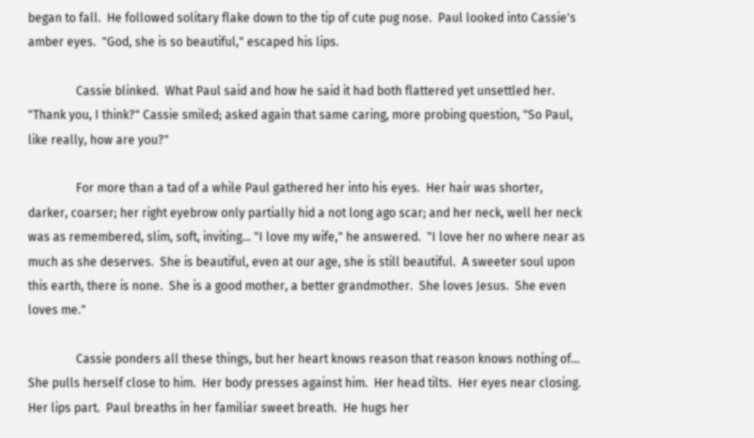began to fall.  He followed solitary flake down to the tip of cute pug nose.  Paul looked into Cassie's amber eyes.  "God, she is so beautiful," escaped his lips.

                Cassie blinked.  What Paul said and how he said it had both flattered yet unsettled her.  "Thank you, I think?" Cassie smiled; asked again that same caring, more probing question, "So Paul, like really, how are you?"

                For more than a tad of a while Paul gathered her into his eyes.  Her hair was shorter, darker, coarser; her right eyebrow only partially hid a not long ago scar; and her neck, well her neck was as remembered, slim, soft, inviting... "I love my wife," he answered.  "I love her no where near as much as she deserves.  She is beautiful, even at our age, she is still beautiful.  A sweeter soul upon this earth, there is none.  She is a good mother, a better grandmother.  She loves Jesus.  She even loves me."

                Cassie ponders all these things, but her heart knows reason that reason knows nothing of... She pulls herself close to him.  Her body presses against him.  Her head tilts.  Her eyes near closing.  Her lips part.  Paul breaths in her familiar sweet breath.  He hugs her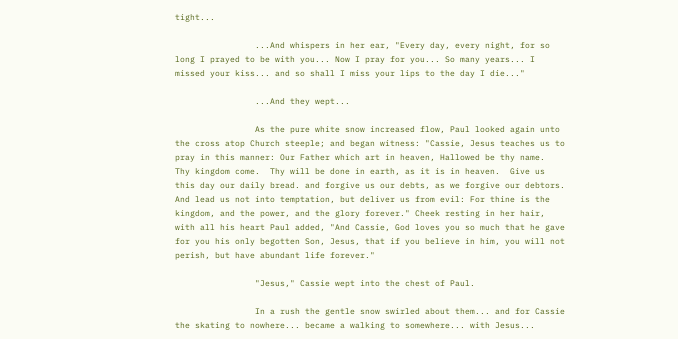tight...

                ...And whispers in her ear, "Every day, every night, for so long I prayed to be with you... Now I pray for you... So many years... I missed your kiss... and so shall I miss your lips to the day I die..."

                ...And they wept...

                As the pure white snow increased flow, Paul looked again unto the cross atop Church steeple; and began witness: "Cassie, Jesus teaches us to  pray in this manner: Our Father which art in heaven, Hallowed be thy name.  Thy kingdom come.  Thy will be done in earth, as it is in heaven.  Give us this day our daily bread. and forgive us our debts, as we forgive our debtors.  And lead us not into temptation, but deliver us from evil: For thine is the kingdom, and the power, and the glory forever." Cheek resting in her hair, with all his heart Paul added, "And Cassie, God loves you so much that he gave for you his only begotten Son, Jesus, that if you believe in him, you will not perish, but have abundant life forever."

                "Jesus," Cassie wept into the chest of Paul.

                In a rush the gentle snow swirled about them... and for Cassie the skating to nowhere... became a walking to somewhere... with Jesus...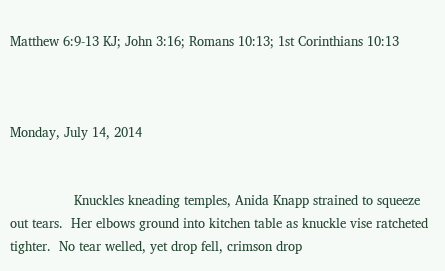Matthew 6:9-13 KJ; John 3:16; Romans 10:13; 1st Corinthians 10:13



Monday, July 14, 2014


                Knuckles kneading temples, Anida Knapp strained to squeeze out tears.  Her elbows ground into kitchen table as knuckle vise ratcheted tighter.  No tear welled, yet drop fell, crimson drop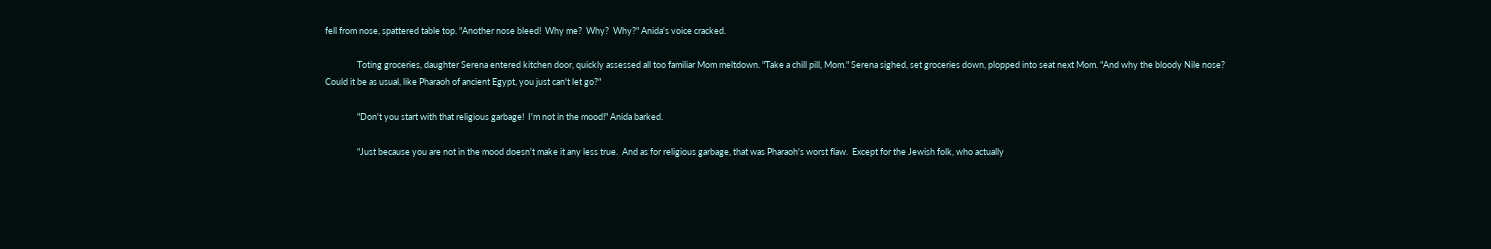fell from nose, spattered table top. "Another nose bleed!  Why me?  Why?  Why?" Anida's voice cracked.

                Toting groceries, daughter Serena entered kitchen door, quickly assessed all too familiar Mom meltdown. "Take a chill pill, Mom." Serena sighed, set groceries down, plopped into seat next Mom. "And why the bloody Nile nose?  Could it be as usual, like Pharaoh of ancient Egypt, you just can't let go?"

                "Don't you start with that religious garbage!  I'm not in the mood!" Anida barked.

                "Just because you are not in the mood doesn't make it any less true.  And as for religious garbage, that was Pharaoh's worst flaw.  Except for the Jewish folk, who actually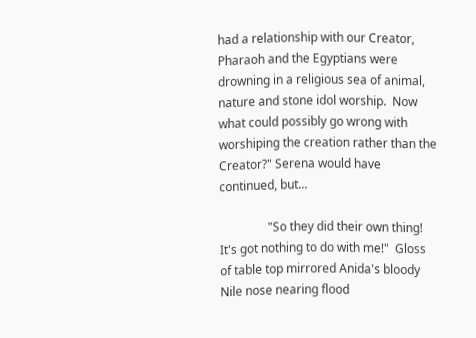had a relationship with our Creator, Pharaoh and the Egyptians were drowning in a religious sea of animal, nature and stone idol worship.  Now what could possibly go wrong with worshiping the creation rather than the Creator?" Serena would have continued, but...

                "So they did their own thing!  It's got nothing to do with me!"  Gloss of table top mirrored Anida's bloody Nile nose nearing flood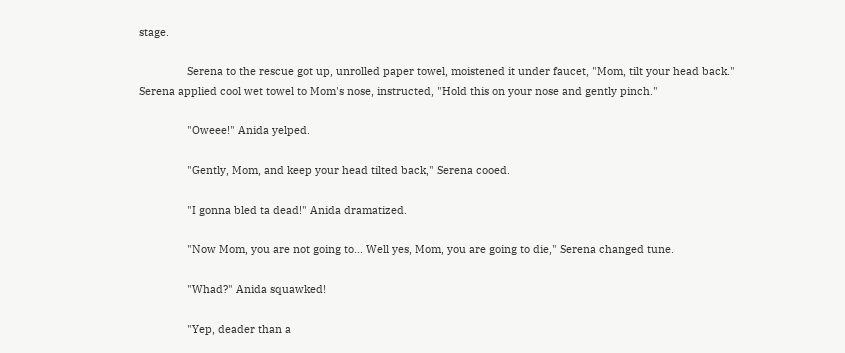stage.

                Serena to the rescue got up, unrolled paper towel, moistened it under faucet, "Mom, tilt your head back." Serena applied cool wet towel to Mom's nose, instructed, "Hold this on your nose and gently pinch."

                "Oweee!" Anida yelped.

                "Gently, Mom, and keep your head tilted back," Serena cooed.

                "I gonna bled ta dead!" Anida dramatized.

                "Now Mom, you are not going to... Well yes, Mom, you are going to die," Serena changed tune.

                "Whad?" Anida squawked!

                "Yep, deader than a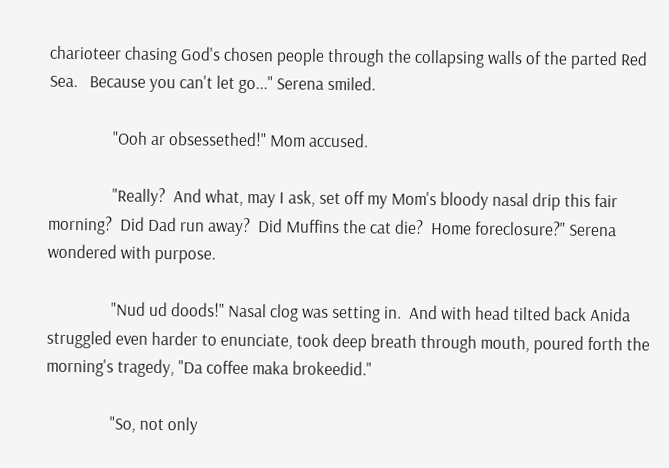charioteer chasing God's chosen people through the collapsing walls of the parted Red Sea.   Because you can't let go..." Serena smiled.

                "Ooh ar obsessethed!" Mom accused.

                "Really?  And what, may I ask, set off my Mom's bloody nasal drip this fair morning?  Did Dad run away?  Did Muffins the cat die?  Home foreclosure?" Serena wondered with purpose.

                "Nud ud doods!" Nasal clog was setting in.  And with head tilted back Anida struggled even harder to enunciate, took deep breath through mouth, poured forth the morning's tragedy, "Da coffee maka brokeedid."

                "So, not only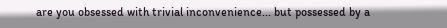are you obsessed with trivial inconvenience... but possessed by a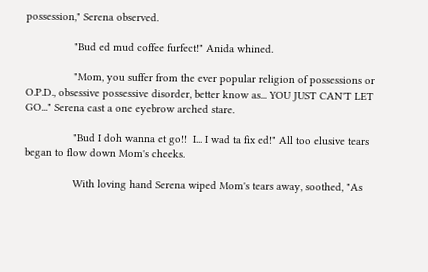possession," Serena observed.

                "Bud ed mud coffee furfect!" Anida whined.

                "Mom, you suffer from the ever popular religion of possessions or O.P.D., obsessive possessive disorder, better know as... YOU JUST CAN'T LET GO..." Serena cast a one eyebrow arched stare.

                "Bud I doh wanna et go!!  I... I wad ta fix ed!" All too elusive tears began to flow down Mom's cheeks.

                With loving hand Serena wiped Mom's tears away, soothed, "As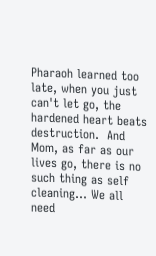Pharaoh learned too late, when you just can't let go, the hardened heart beats destruction.  And Mom, as far as our lives go, there is no such thing as self cleaning... We all need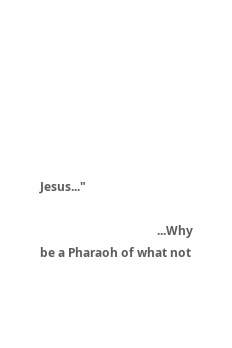Jesus..."

                                       ...Why be a Pharaoh of what not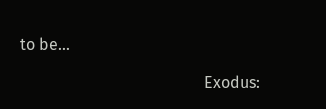to be...

                                              Exodus: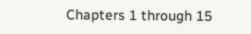Chapters 1 through 15